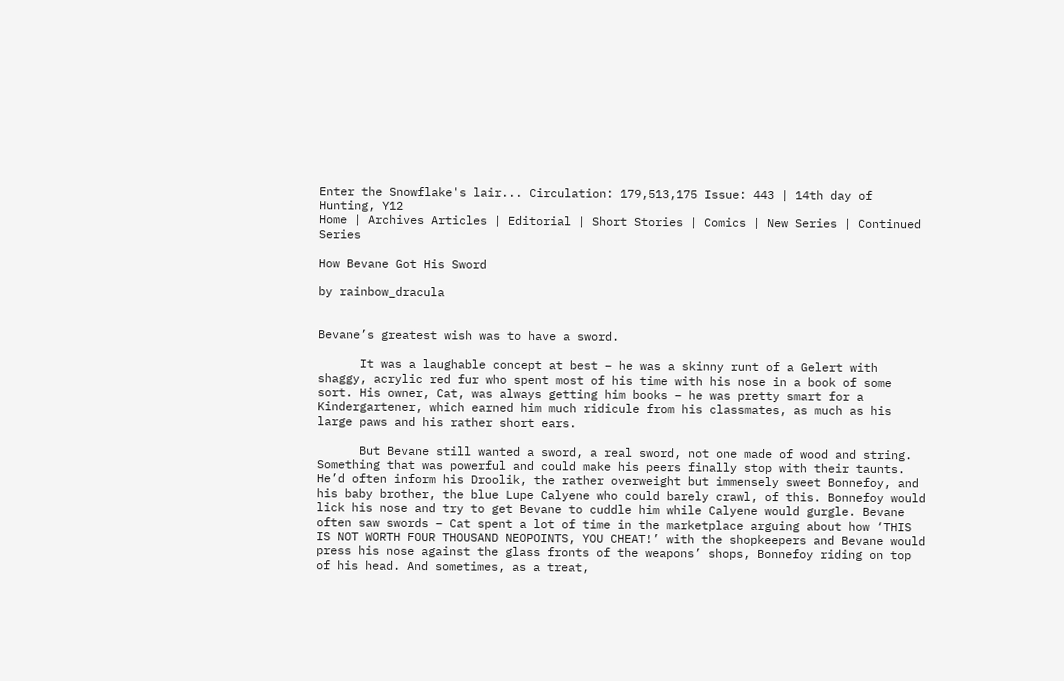Enter the Snowflake's lair... Circulation: 179,513,175 Issue: 443 | 14th day of Hunting, Y12
Home | Archives Articles | Editorial | Short Stories | Comics | New Series | Continued Series

How Bevane Got His Sword

by rainbow_dracula


Bevane’s greatest wish was to have a sword.

      It was a laughable concept at best – he was a skinny runt of a Gelert with shaggy, acrylic red fur who spent most of his time with his nose in a book of some sort. His owner, Cat, was always getting him books – he was pretty smart for a Kindergartener, which earned him much ridicule from his classmates, as much as his large paws and his rather short ears.

      But Bevane still wanted a sword, a real sword, not one made of wood and string. Something that was powerful and could make his peers finally stop with their taunts. He’d often inform his Droolik, the rather overweight but immensely sweet Bonnefoy, and his baby brother, the blue Lupe Calyene who could barely crawl, of this. Bonnefoy would lick his nose and try to get Bevane to cuddle him while Calyene would gurgle. Bevane often saw swords – Cat spent a lot of time in the marketplace arguing about how ‘THIS IS NOT WORTH FOUR THOUSAND NEOPOINTS, YOU CHEAT!’ with the shopkeepers and Bevane would press his nose against the glass fronts of the weapons’ shops, Bonnefoy riding on top of his head. And sometimes, as a treat,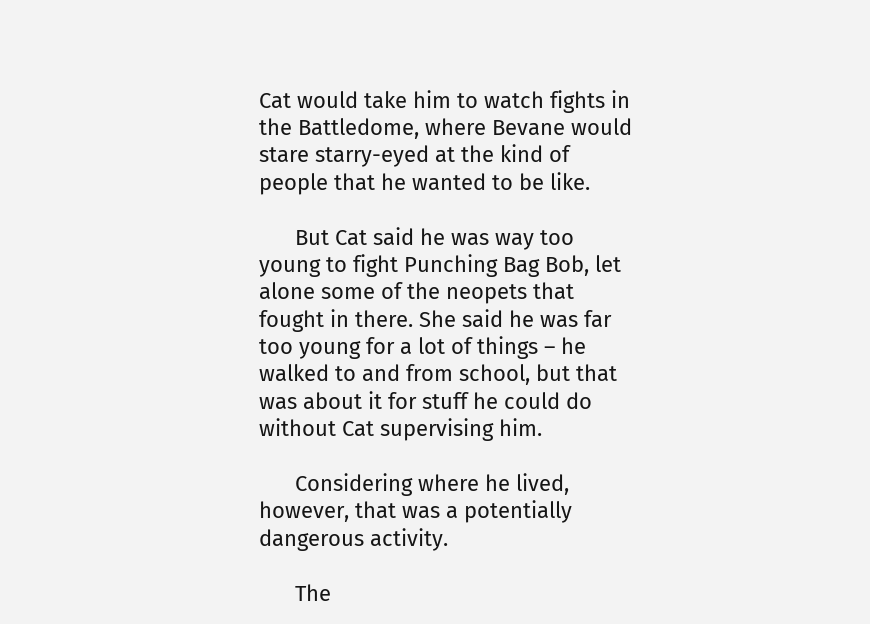Cat would take him to watch fights in the Battledome, where Bevane would stare starry-eyed at the kind of people that he wanted to be like.

      But Cat said he was way too young to fight Punching Bag Bob, let alone some of the neopets that fought in there. She said he was far too young for a lot of things – he walked to and from school, but that was about it for stuff he could do without Cat supervising him.

      Considering where he lived, however, that was a potentially dangerous activity.

      The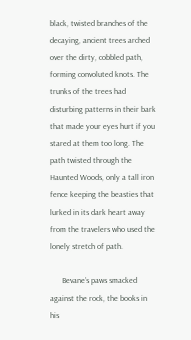black, twisted branches of the decaying, ancient trees arched over the dirty, cobbled path, forming convoluted knots. The trunks of the trees had disturbing patterns in their bark that made your eyes hurt if you stared at them too long. The path twisted through the Haunted Woods, only a tall iron fence keeping the beasties that lurked in its dark heart away from the travelers who used the lonely stretch of path.

      Bevane’s paws smacked against the rock, the books in his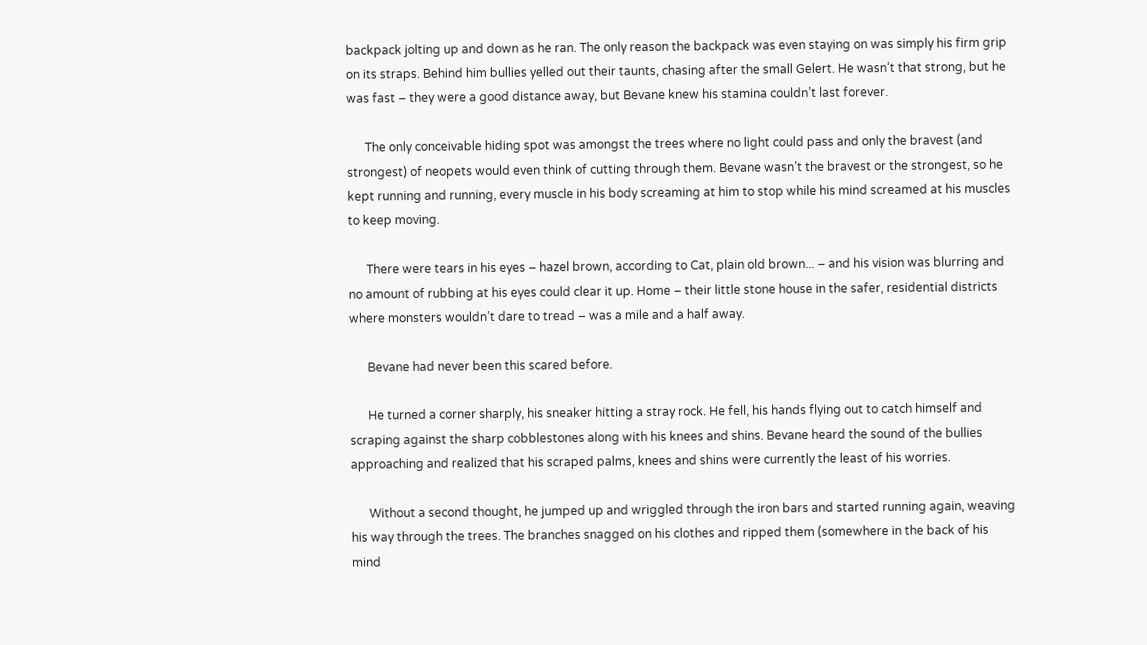backpack jolting up and down as he ran. The only reason the backpack was even staying on was simply his firm grip on its straps. Behind him bullies yelled out their taunts, chasing after the small Gelert. He wasn’t that strong, but he was fast – they were a good distance away, but Bevane knew his stamina couldn’t last forever.

      The only conceivable hiding spot was amongst the trees where no light could pass and only the bravest (and strongest) of neopets would even think of cutting through them. Bevane wasn’t the bravest or the strongest, so he kept running and running, every muscle in his body screaming at him to stop while his mind screamed at his muscles to keep moving.

      There were tears in his eyes – hazel brown, according to Cat, plain old brown... – and his vision was blurring and no amount of rubbing at his eyes could clear it up. Home – their little stone house in the safer, residential districts where monsters wouldn’t dare to tread – was a mile and a half away.

      Bevane had never been this scared before.

      He turned a corner sharply, his sneaker hitting a stray rock. He fell, his hands flying out to catch himself and scraping against the sharp cobblestones along with his knees and shins. Bevane heard the sound of the bullies approaching and realized that his scraped palms, knees and shins were currently the least of his worries.

      Without a second thought, he jumped up and wriggled through the iron bars and started running again, weaving his way through the trees. The branches snagged on his clothes and ripped them (somewhere in the back of his mind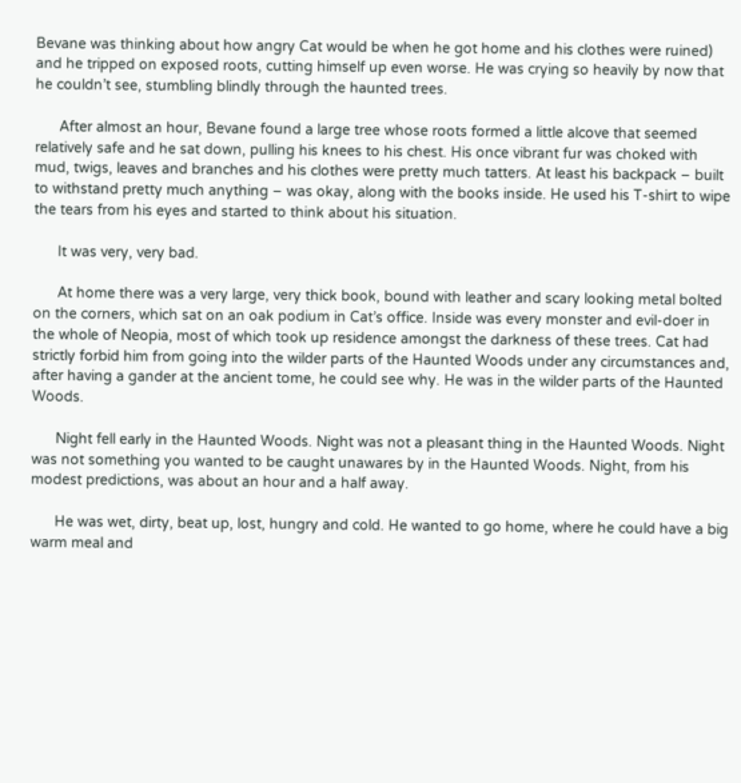Bevane was thinking about how angry Cat would be when he got home and his clothes were ruined) and he tripped on exposed roots, cutting himself up even worse. He was crying so heavily by now that he couldn’t see, stumbling blindly through the haunted trees.

      After almost an hour, Bevane found a large tree whose roots formed a little alcove that seemed relatively safe and he sat down, pulling his knees to his chest. His once vibrant fur was choked with mud, twigs, leaves and branches and his clothes were pretty much tatters. At least his backpack – built to withstand pretty much anything – was okay, along with the books inside. He used his T-shirt to wipe the tears from his eyes and started to think about his situation.

      It was very, very bad.

      At home there was a very large, very thick book, bound with leather and scary looking metal bolted on the corners, which sat on an oak podium in Cat’s office. Inside was every monster and evil-doer in the whole of Neopia, most of which took up residence amongst the darkness of these trees. Cat had strictly forbid him from going into the wilder parts of the Haunted Woods under any circumstances and, after having a gander at the ancient tome, he could see why. He was in the wilder parts of the Haunted Woods.

      Night fell early in the Haunted Woods. Night was not a pleasant thing in the Haunted Woods. Night was not something you wanted to be caught unawares by in the Haunted Woods. Night, from his modest predictions, was about an hour and a half away.

      He was wet, dirty, beat up, lost, hungry and cold. He wanted to go home, where he could have a big warm meal and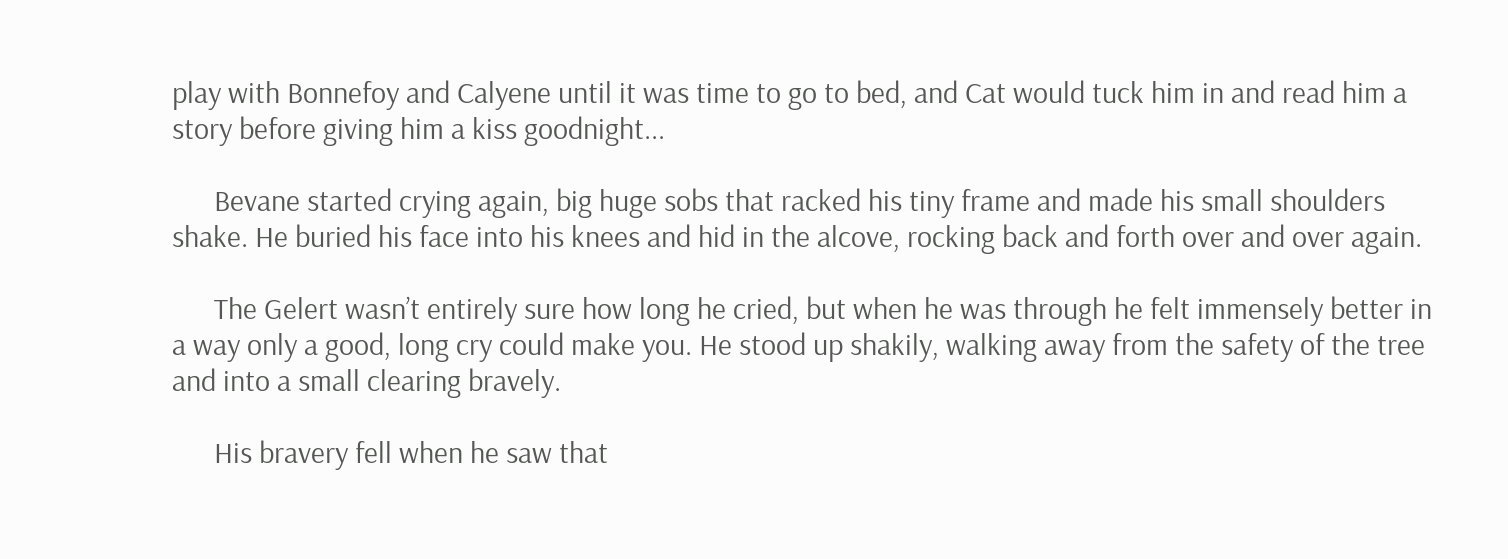play with Bonnefoy and Calyene until it was time to go to bed, and Cat would tuck him in and read him a story before giving him a kiss goodnight...

      Bevane started crying again, big huge sobs that racked his tiny frame and made his small shoulders shake. He buried his face into his knees and hid in the alcove, rocking back and forth over and over again.

      The Gelert wasn’t entirely sure how long he cried, but when he was through he felt immensely better in a way only a good, long cry could make you. He stood up shakily, walking away from the safety of the tree and into a small clearing bravely.

      His bravery fell when he saw that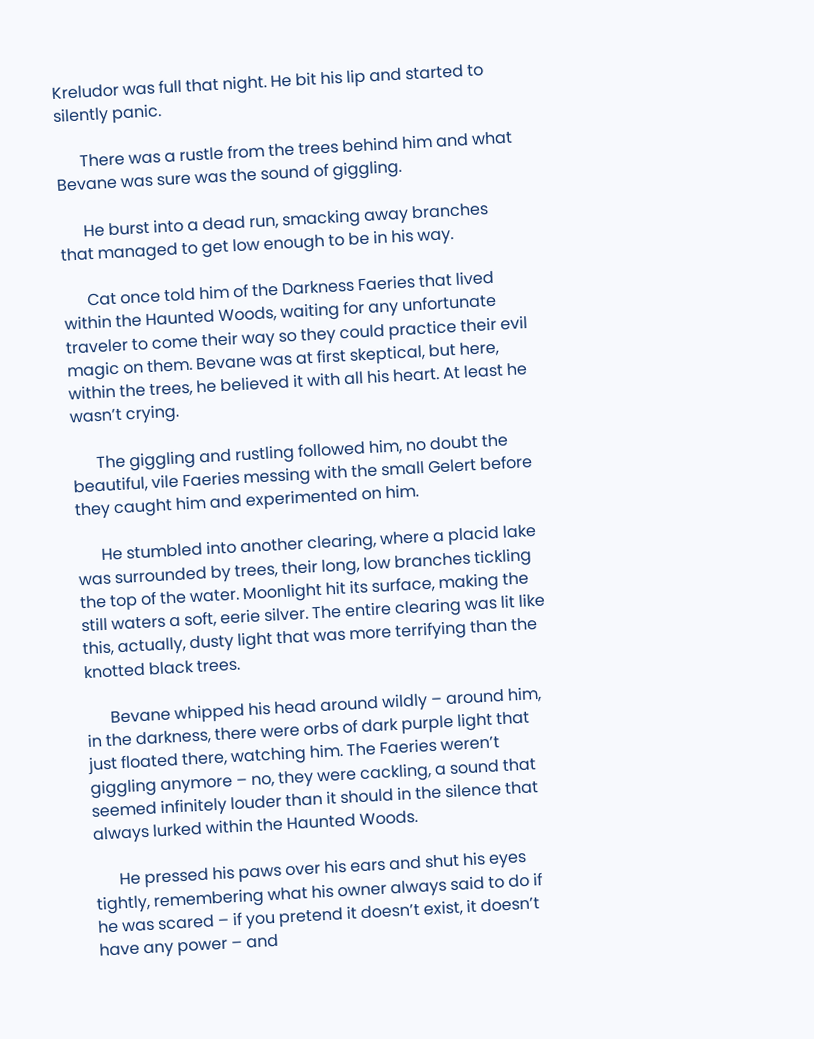Kreludor was full that night. He bit his lip and started to silently panic.

      There was a rustle from the trees behind him and what Bevane was sure was the sound of giggling.

      He burst into a dead run, smacking away branches that managed to get low enough to be in his way.

      Cat once told him of the Darkness Faeries that lived within the Haunted Woods, waiting for any unfortunate traveler to come their way so they could practice their evil magic on them. Bevane was at first skeptical, but here, within the trees, he believed it with all his heart. At least he wasn’t crying.

      The giggling and rustling followed him, no doubt the beautiful, vile Faeries messing with the small Gelert before they caught him and experimented on him.

      He stumbled into another clearing, where a placid lake was surrounded by trees, their long, low branches tickling the top of the water. Moonlight hit its surface, making the still waters a soft, eerie silver. The entire clearing was lit like this, actually, dusty light that was more terrifying than the knotted black trees.

      Bevane whipped his head around wildly – around him, in the darkness, there were orbs of dark purple light that just floated there, watching him. The Faeries weren’t giggling anymore – no, they were cackling, a sound that seemed infinitely louder than it should in the silence that always lurked within the Haunted Woods.

      He pressed his paws over his ears and shut his eyes tightly, remembering what his owner always said to do if he was scared – if you pretend it doesn’t exist, it doesn’t have any power – and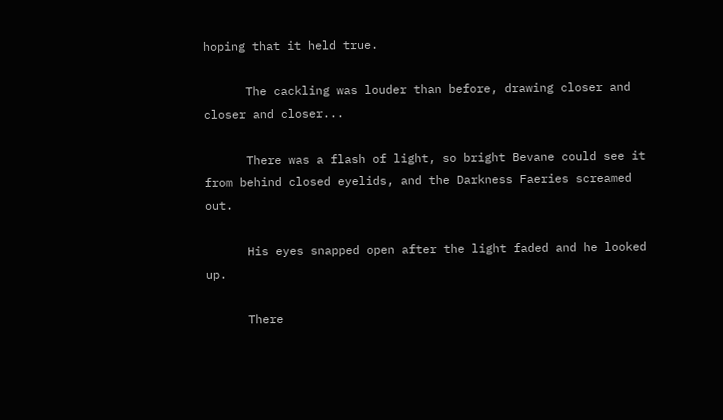hoping that it held true.

      The cackling was louder than before, drawing closer and closer and closer...

      There was a flash of light, so bright Bevane could see it from behind closed eyelids, and the Darkness Faeries screamed out.

      His eyes snapped open after the light faded and he looked up.

      There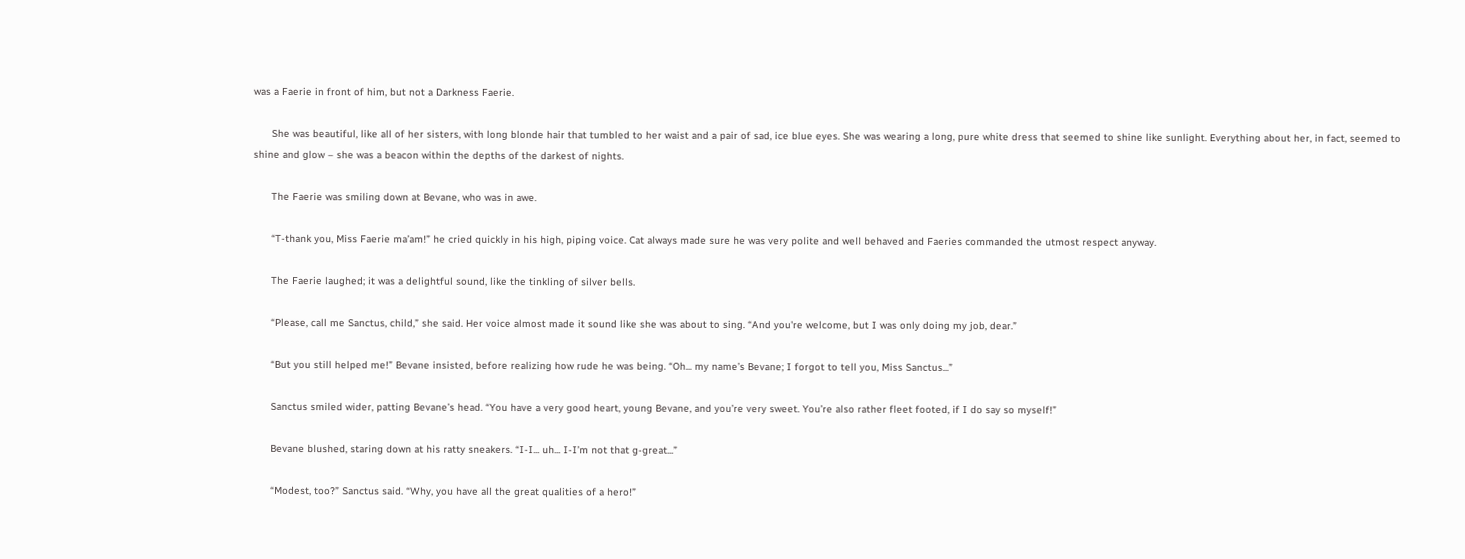was a Faerie in front of him, but not a Darkness Faerie.

      She was beautiful, like all of her sisters, with long blonde hair that tumbled to her waist and a pair of sad, ice blue eyes. She was wearing a long, pure white dress that seemed to shine like sunlight. Everything about her, in fact, seemed to shine and glow – she was a beacon within the depths of the darkest of nights.

      The Faerie was smiling down at Bevane, who was in awe.

      “T-thank you, Miss Faerie ma’am!” he cried quickly in his high, piping voice. Cat always made sure he was very polite and well behaved and Faeries commanded the utmost respect anyway.

      The Faerie laughed; it was a delightful sound, like the tinkling of silver bells.

      “Please, call me Sanctus, child,” she said. Her voice almost made it sound like she was about to sing. “And you're welcome, but I was only doing my job, dear.”

      “But you still helped me!” Bevane insisted, before realizing how rude he was being. “Oh... my name’s Bevane; I forgot to tell you, Miss Sanctus...”

      Sanctus smiled wider, patting Bevane’s head. “You have a very good heart, young Bevane, and you’re very sweet. You’re also rather fleet footed, if I do say so myself!”

      Bevane blushed, staring down at his ratty sneakers. “I-I... uh... I-I’m not that g-great...”

      “Modest, too?” Sanctus said. “Why, you have all the great qualities of a hero!”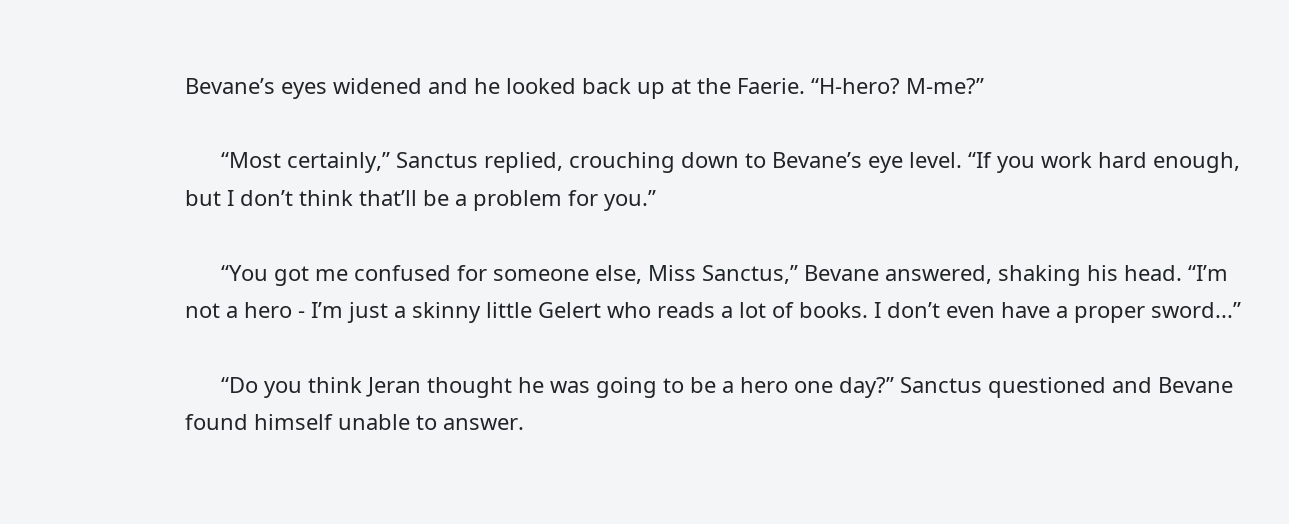Bevane’s eyes widened and he looked back up at the Faerie. “H-hero? M-me?”

      “Most certainly,” Sanctus replied, crouching down to Bevane’s eye level. “If you work hard enough, but I don’t think that’ll be a problem for you.”

      “You got me confused for someone else, Miss Sanctus,” Bevane answered, shaking his head. “I’m not a hero - I’m just a skinny little Gelert who reads a lot of books. I don’t even have a proper sword...”

      “Do you think Jeran thought he was going to be a hero one day?” Sanctus questioned and Bevane found himself unable to answer.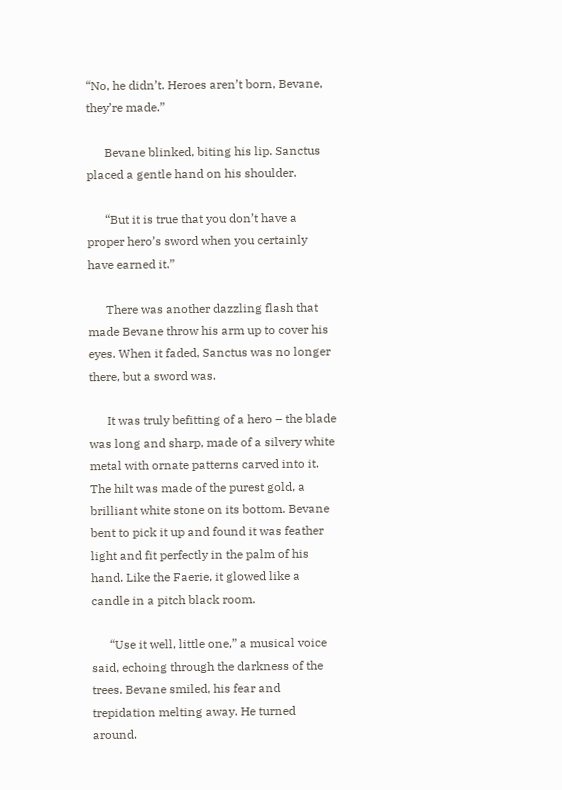“No, he didn’t. Heroes aren’t born, Bevane, they’re made.”

      Bevane blinked, biting his lip. Sanctus placed a gentle hand on his shoulder.

      “But it is true that you don’t have a proper hero’s sword when you certainly have earned it.”

      There was another dazzling flash that made Bevane throw his arm up to cover his eyes. When it faded, Sanctus was no longer there, but a sword was.

      It was truly befitting of a hero – the blade was long and sharp, made of a silvery white metal with ornate patterns carved into it. The hilt was made of the purest gold, a brilliant white stone on its bottom. Bevane bent to pick it up and found it was feather light and fit perfectly in the palm of his hand. Like the Faerie, it glowed like a candle in a pitch black room.

      “Use it well, little one,” a musical voice said, echoing through the darkness of the trees. Bevane smiled, his fear and trepidation melting away. He turned around.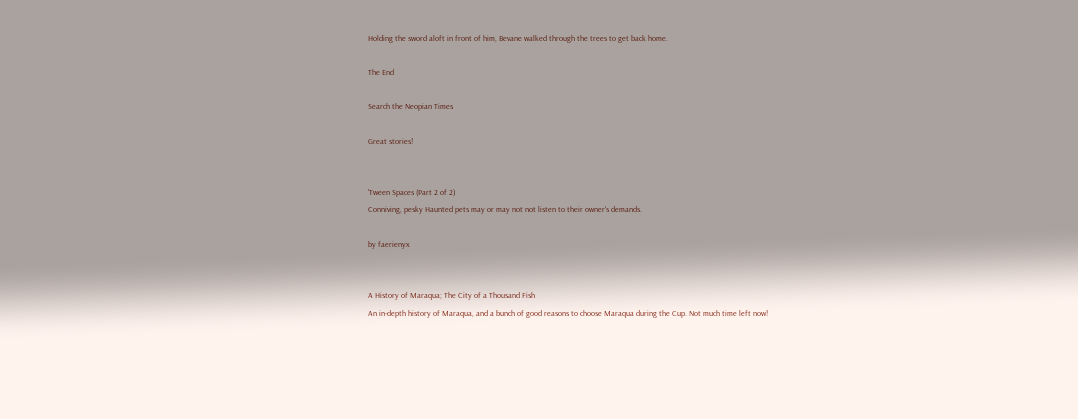Holding the sword aloft in front of him, Bevane walked through the trees to get back home.

The End

Search the Neopian Times

Great stories!


'Tween Spaces (Part 2 of 2)
Conniving, pesky Haunted pets may or may not not listen to their owner's demands.

by faerienyx


A History of Maraqua; The City of a Thousand Fish
An in-depth history of Maraqua, and a bunch of good reasons to choose Maraqua during the Cup. Not much time left now!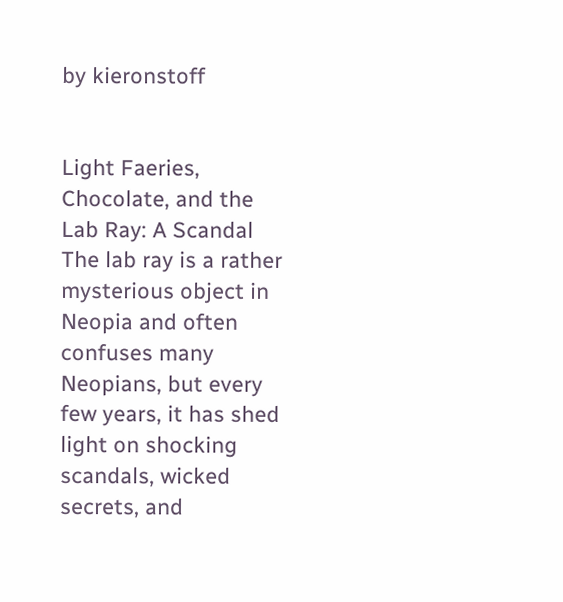by kieronstoff


Light Faeries, Chocolate, and the Lab Ray: A Scandal
The lab ray is a rather mysterious object in Neopia and often confuses many Neopians, but every few years, it has shed light on shocking scandals, wicked secrets, and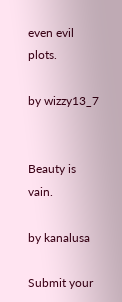even evil plots.

by wizzy13_7


Beauty is vain.

by kanalusa

Submit your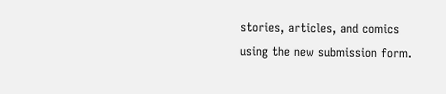stories, articles, and comics using the new submission form.